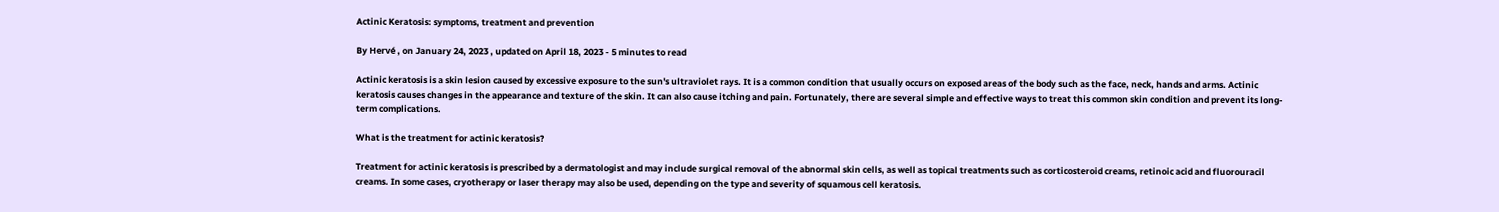Actinic Keratosis: symptoms, treatment and prevention

By Hervé , on January 24, 2023 , updated on April 18, 2023 - 5 minutes to read

Actinic keratosis is a skin lesion caused by excessive exposure to the sun's ultraviolet rays. It is a common condition that usually occurs on exposed areas of the body such as the face, neck, hands and arms. Actinic keratosis causes changes in the appearance and texture of the skin. It can also cause itching and pain. Fortunately, there are several simple and effective ways to treat this common skin condition and prevent its long-term complications.

What is the treatment for actinic keratosis?

Treatment for actinic keratosis is prescribed by a dermatologist and may include surgical removal of the abnormal skin cells, as well as topical treatments such as corticosteroid creams, retinoic acid and fluorouracil creams. In some cases, cryotherapy or laser therapy may also be used, depending on the type and severity of squamous cell keratosis.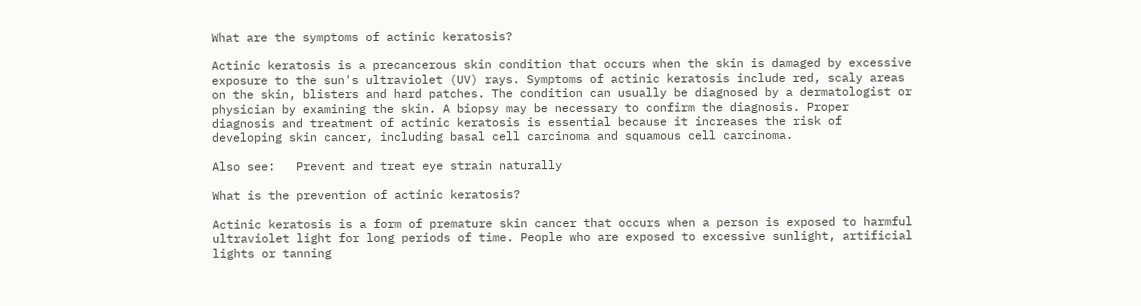What are the symptoms of actinic keratosis?

Actinic keratosis is a precancerous skin condition that occurs when the skin is damaged by excessive exposure to the sun's ultraviolet (UV) rays. Symptoms of actinic keratosis include red, scaly areas on the skin, blisters and hard patches. The condition can usually be diagnosed by a dermatologist or physician by examining the skin. A biopsy may be necessary to confirm the diagnosis. Proper diagnosis and treatment of actinic keratosis is essential because it increases the risk of developing skin cancer, including basal cell carcinoma and squamous cell carcinoma.

Also see:   Prevent and treat eye strain naturally

What is the prevention of actinic keratosis?

Actinic keratosis is a form of premature skin cancer that occurs when a person is exposed to harmful ultraviolet light for long periods of time. People who are exposed to excessive sunlight, artificial lights or tanning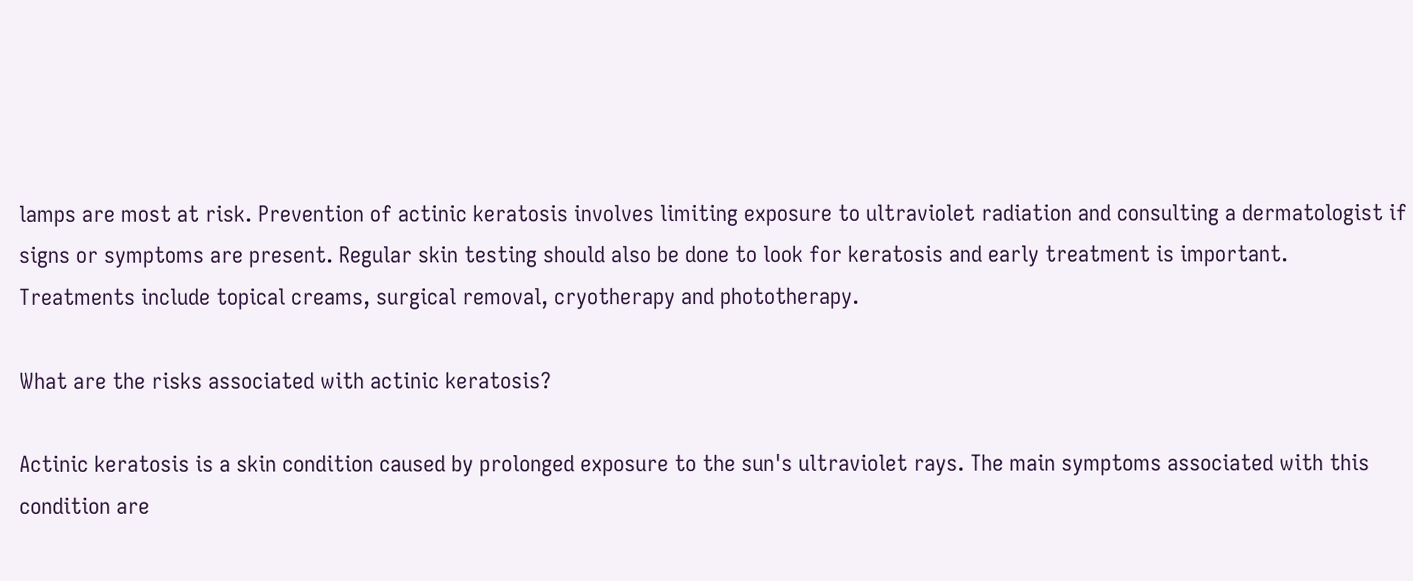lamps are most at risk. Prevention of actinic keratosis involves limiting exposure to ultraviolet radiation and consulting a dermatologist if signs or symptoms are present. Regular skin testing should also be done to look for keratosis and early treatment is important. Treatments include topical creams, surgical removal, cryotherapy and phototherapy.

What are the risks associated with actinic keratosis?

Actinic keratosis is a skin condition caused by prolonged exposure to the sun's ultraviolet rays. The main symptoms associated with this condition are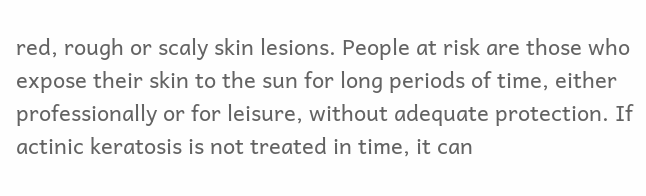red, rough or scaly skin lesions. People at risk are those who expose their skin to the sun for long periods of time, either professionally or for leisure, without adequate protection. If actinic keratosis is not treated in time, it can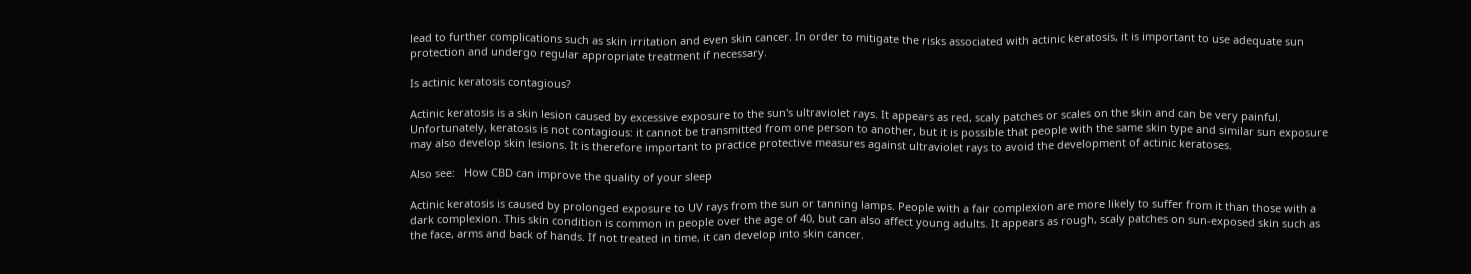lead to further complications such as skin irritation and even skin cancer. In order to mitigate the risks associated with actinic keratosis, it is important to use adequate sun protection and undergo regular appropriate treatment if necessary.

Is actinic keratosis contagious?

Actinic keratosis is a skin lesion caused by excessive exposure to the sun's ultraviolet rays. It appears as red, scaly patches or scales on the skin and can be very painful. Unfortunately, keratosis is not contagious: it cannot be transmitted from one person to another, but it is possible that people with the same skin type and similar sun exposure may also develop skin lesions. It is therefore important to practice protective measures against ultraviolet rays to avoid the development of actinic keratoses.

Also see:   How CBD can improve the quality of your sleep

Actinic keratosis is caused by prolonged exposure to UV rays from the sun or tanning lamps. People with a fair complexion are more likely to suffer from it than those with a dark complexion. This skin condition is common in people over the age of 40, but can also affect young adults. It appears as rough, scaly patches on sun-exposed skin such as the face, arms and back of hands. If not treated in time, it can develop into skin cancer.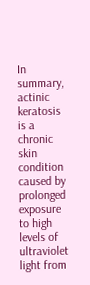In summary, actinic keratosis is a chronic skin condition caused by prolonged exposure to high levels of ultraviolet light from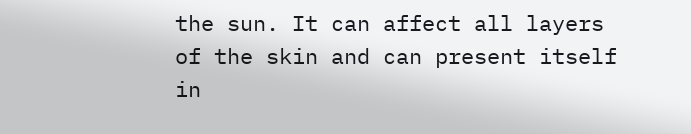the sun. It can affect all layers of the skin and can present itself in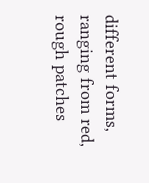different forms, ranging from red, rough patches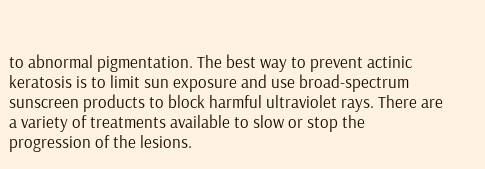to abnormal pigmentation. The best way to prevent actinic keratosis is to limit sun exposure and use broad-spectrum sunscreen products to block harmful ultraviolet rays. There are a variety of treatments available to slow or stop the progression of the lesions.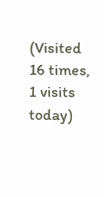(Visited 16 times, 1 visits today)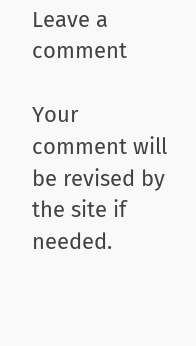Leave a comment

Your comment will be revised by the site if needed.